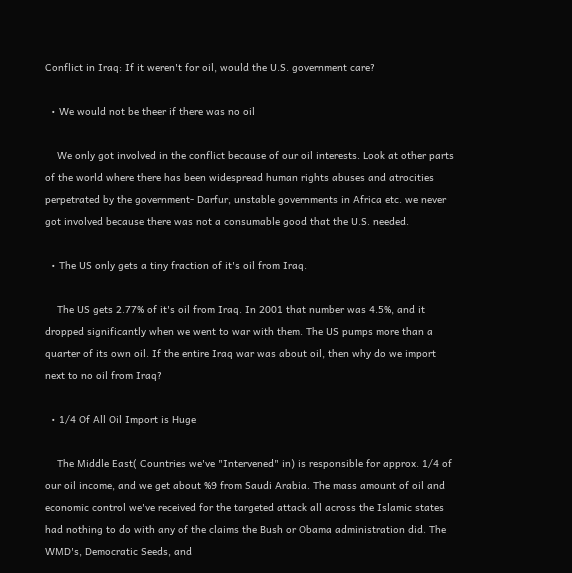Conflict in Iraq: If it weren't for oil, would the U.S. government care?

  • We would not be theer if there was no oil

    We only got involved in the conflict because of our oil interests. Look at other parts of the world where there has been widespread human rights abuses and atrocities perpetrated by the government- Darfur, unstable governments in Africa etc. we never got involved because there was not a consumable good that the U.S. needed.

  • The US only gets a tiny fraction of it's oil from Iraq.

    The US gets 2.77% of it's oil from Iraq. In 2001 that number was 4.5%, and it dropped significantly when we went to war with them. The US pumps more than a quarter of its own oil. If the entire Iraq war was about oil, then why do we import next to no oil from Iraq?

  • 1/4 Of All Oil Import is Huge

    The Middle East( Countries we've "Intervened" in) is responsible for approx. 1/4 of our oil income, and we get about %9 from Saudi Arabia. The mass amount of oil and economic control we've received for the targeted attack all across the Islamic states had nothing to do with any of the claims the Bush or Obama administration did. The WMD's, Democratic Seeds, and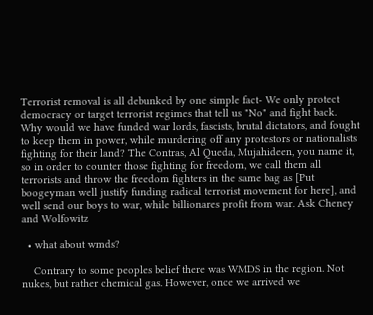Terrorist removal is all debunked by one simple fact- We only protect democracy or target terrorist regimes that tell us "No" and fight back. Why would we have funded war lords, fascists, brutal dictators, and fought to keep them in power, while murdering off any protestors or nationalists fighting for their land? The Contras, Al Queda, Mujahideen, you name it, so in order to counter those fighting for freedom, we call them all terrorists and throw the freedom fighters in the same bag as [Put boogeyman well justify funding radical terrorist movement for here], and well send our boys to war, while billionares profit from war. Ask Cheney and Wolfowitz

  • what about wmds?

    Contrary to some peoples belief there was WMDS in the region. Not nukes, but rather chemical gas. However, once we arrived we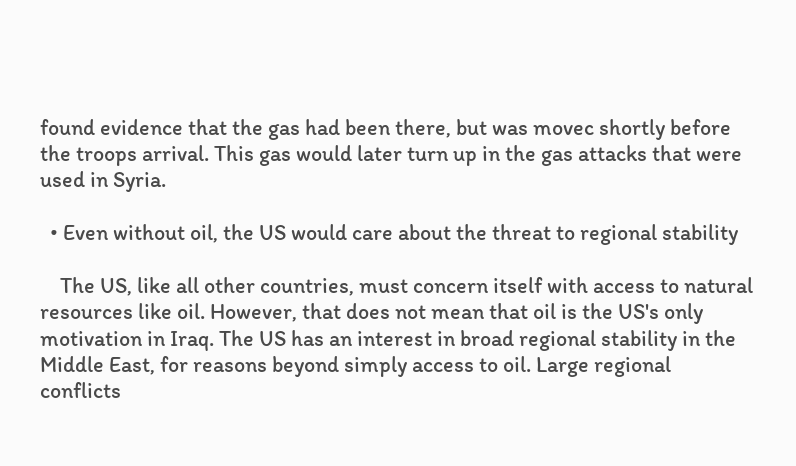found evidence that the gas had been there, but was movec shortly before the troops arrival. This gas would later turn up in the gas attacks that were used in Syria.

  • Even without oil, the US would care about the threat to regional stability

    The US, like all other countries, must concern itself with access to natural resources like oil. However, that does not mean that oil is the US's only motivation in Iraq. The US has an interest in broad regional stability in the Middle East, for reasons beyond simply access to oil. Large regional conflicts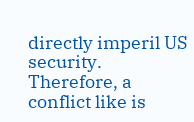directly imperil US security. Therefore, a conflict like is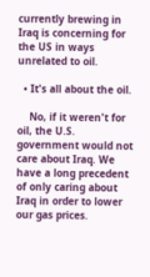currently brewing in Iraq is concerning for the US in ways unrelated to oil.

  • It's all about the oil.

    No, if it weren't for oil, the U.S. government would not care about Iraq. We have a long precedent of only caring about Iraq in order to lower our gas prices.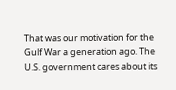That was our motivation for the Gulf War a generation ago. The U.S. government cares about its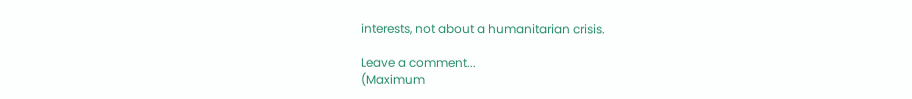interests, not about a humanitarian crisis.

Leave a comment...
(Maximum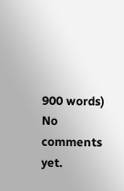900 words)
No comments yet.